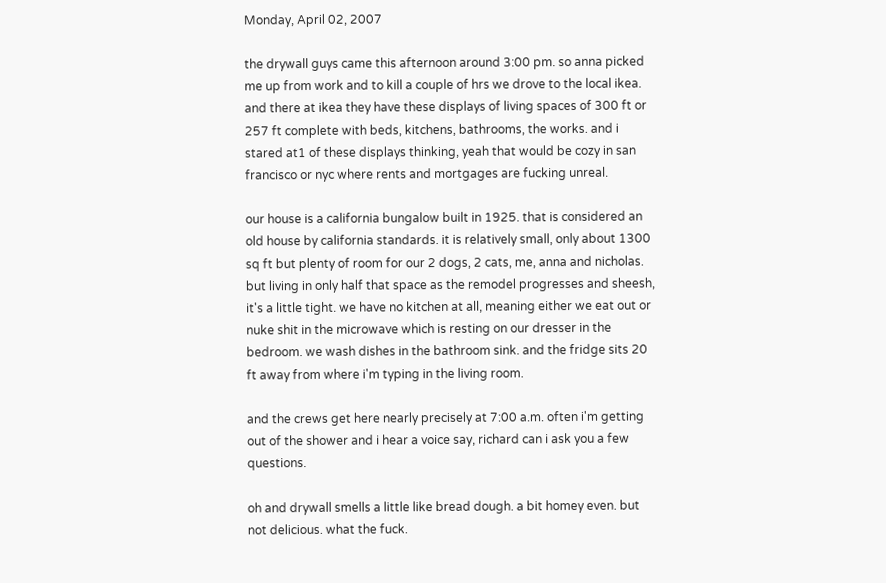Monday, April 02, 2007

the drywall guys came this afternoon around 3:00 pm. so anna picked me up from work and to kill a couple of hrs we drove to the local ikea. and there at ikea they have these displays of living spaces of 300 ft or 257 ft complete with beds, kitchens, bathrooms, the works. and i stared at1 of these displays thinking, yeah that would be cozy in san francisco or nyc where rents and mortgages are fucking unreal.

our house is a california bungalow built in 1925. that is considered an old house by california standards. it is relatively small, only about 1300 sq ft but plenty of room for our 2 dogs, 2 cats, me, anna and nicholas. but living in only half that space as the remodel progresses and sheesh, it's a little tight. we have no kitchen at all, meaning either we eat out or nuke shit in the microwave which is resting on our dresser in the bedroom. we wash dishes in the bathroom sink. and the fridge sits 20 ft away from where i'm typing in the living room.

and the crews get here nearly precisely at 7:00 a.m. often i'm getting out of the shower and i hear a voice say, richard can i ask you a few questions.

oh and drywall smells a little like bread dough. a bit homey even. but not delicious. what the fuck.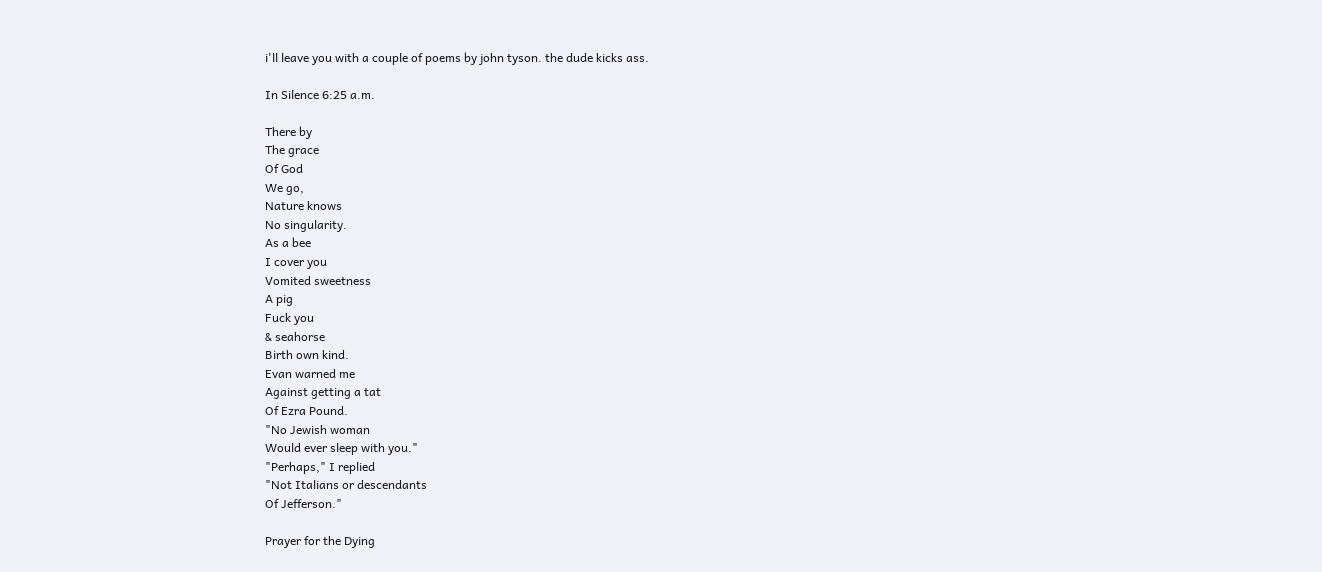i'll leave you with a couple of poems by john tyson. the dude kicks ass.

In Silence 6:25 a.m.

There by
The grace
Of God
We go,
Nature knows
No singularity.
As a bee
I cover you
Vomited sweetness
A pig
Fuck you
& seahorse
Birth own kind.
Evan warned me
Against getting a tat
Of Ezra Pound.
"No Jewish woman
Would ever sleep with you."
"Perhaps," I replied
"Not Italians or descendants
Of Jefferson."

Prayer for the Dying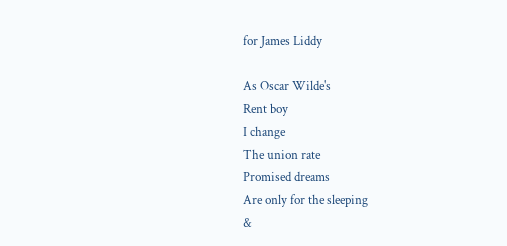for James Liddy

As Oscar Wilde's
Rent boy
I change
The union rate
Promised dreams
Are only for the sleeping
&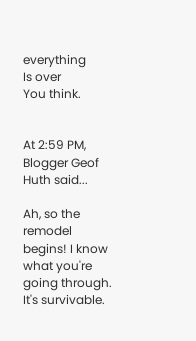everything
Is over
You think.


At 2:59 PM, Blogger Geof Huth said...

Ah, so the remodel begins! I know what you're going through. It's survivable.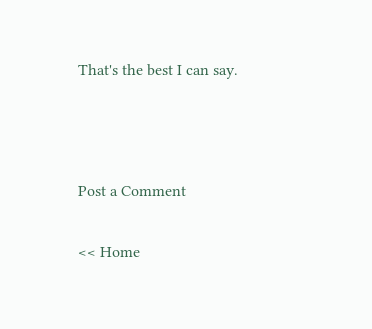That's the best I can say.



Post a Comment

<< Home